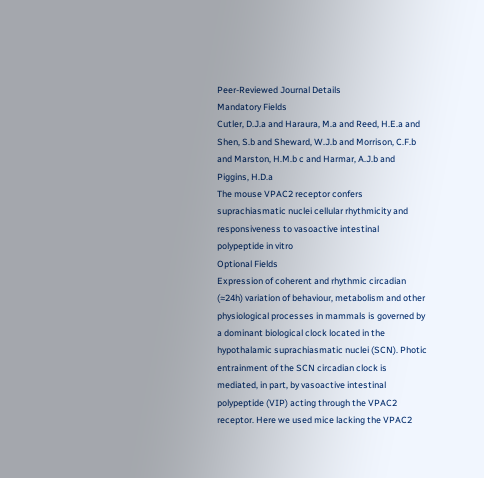Peer-Reviewed Journal Details
Mandatory Fields
Cutler, D.J.a and Haraura, M.a and Reed, H.E.a and Shen, S.b and Sheward, W.J.b and Morrison, C.F.b and Marston, H.M.b c and Harmar, A.J.b and Piggins, H.D.a
The mouse VPAC2 receptor confers suprachiasmatic nuclei cellular rhythmicity and responsiveness to vasoactive intestinal polypeptide in vitro
Optional Fields
Expression of coherent and rhythmic circadian (≈24h) variation of behaviour, metabolism and other physiological processes in mammals is governed by a dominant biological clock located in the hypothalamic suprachiasmatic nuclei (SCN). Photic entrainment of the SCN circadian clock is mediated, in part, by vasoactive intestinal polypeptide (VIP) acting through the VPAC2 receptor. Here we used mice lacking the VPAC2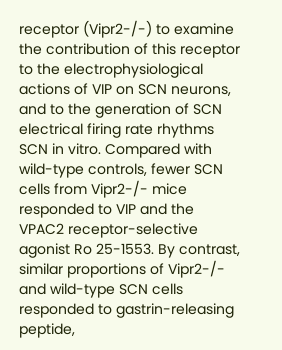receptor (Vipr2-/-) to examine the contribution of this receptor to the electrophysiological actions of VIP on SCN neurons, and to the generation of SCN electrical firing rate rhythms SCN in vitro. Compared with wild-type controls, fewer SCN cells from Vipr2-/- mice responded to VIP and the VPAC2 receptor-selective agonist Ro 25-1553. By contrast, similar proportions of Vipr2-/- and wild-type SCN cells responded to gastrin-releasing peptide,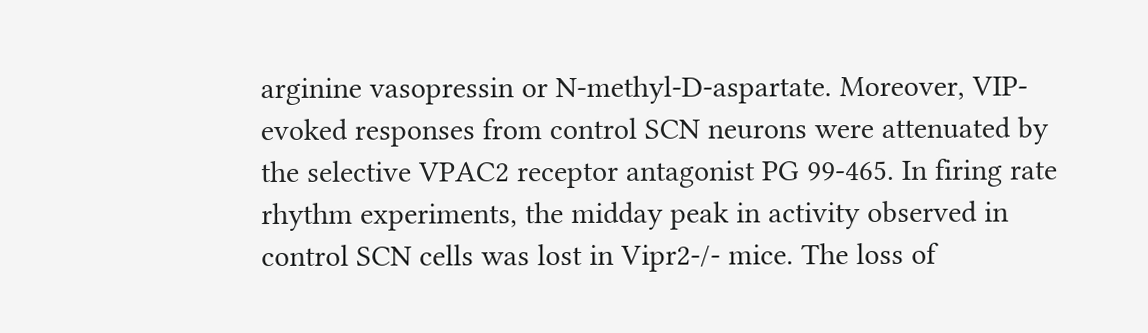arginine vasopressin or N-methyl-D-aspartate. Moreover, VIP-evoked responses from control SCN neurons were attenuated by the selective VPAC2 receptor antagonist PG 99-465. In firing rate rhythm experiments, the midday peak in activity observed in control SCN cells was lost in Vipr2-/- mice. The loss of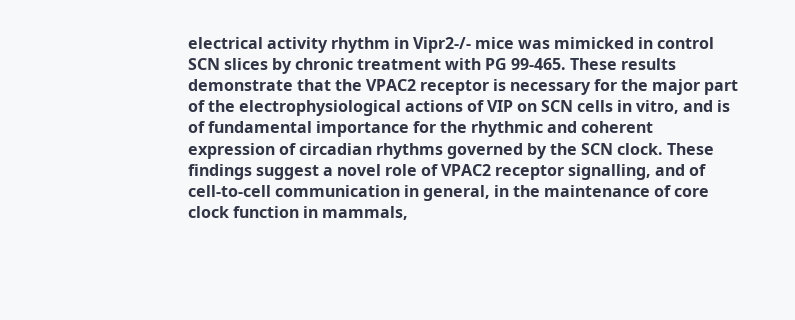electrical activity rhythm in Vipr2-/- mice was mimicked in control SCN slices by chronic treatment with PG 99-465. These results demonstrate that the VPAC2 receptor is necessary for the major part of the electrophysiological actions of VIP on SCN cells in vitro, and is of fundamental importance for the rhythmic and coherent expression of circadian rhythms governed by the SCN clock. These findings suggest a novel role of VPAC2 receptor signalling, and of cell-to-cell communication in general, in the maintenance of core clock function in mammals,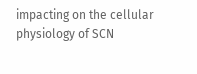impacting on the cellular physiology of SCN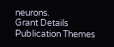neurons.
Grant Details
Publication Themes